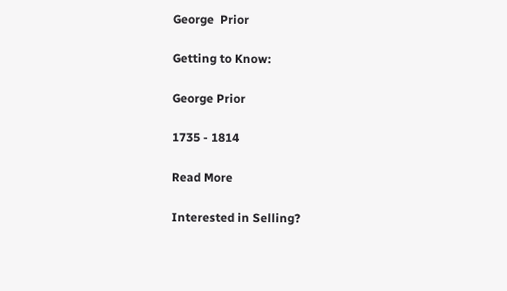George  Prior

Getting to Know:

George Prior

1735 - 1814

Read More

Interested in Selling?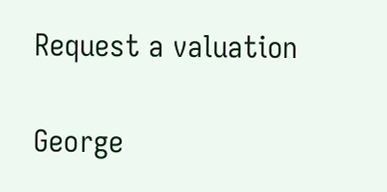Request a valuation

George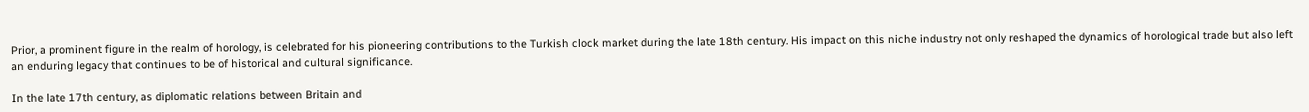Prior, a prominent figure in the realm of horology, is celebrated for his pioneering contributions to the Turkish clock market during the late 18th century. His impact on this niche industry not only reshaped the dynamics of horological trade but also left an enduring legacy that continues to be of historical and cultural significance.

In the late 17th century, as diplomatic relations between Britain and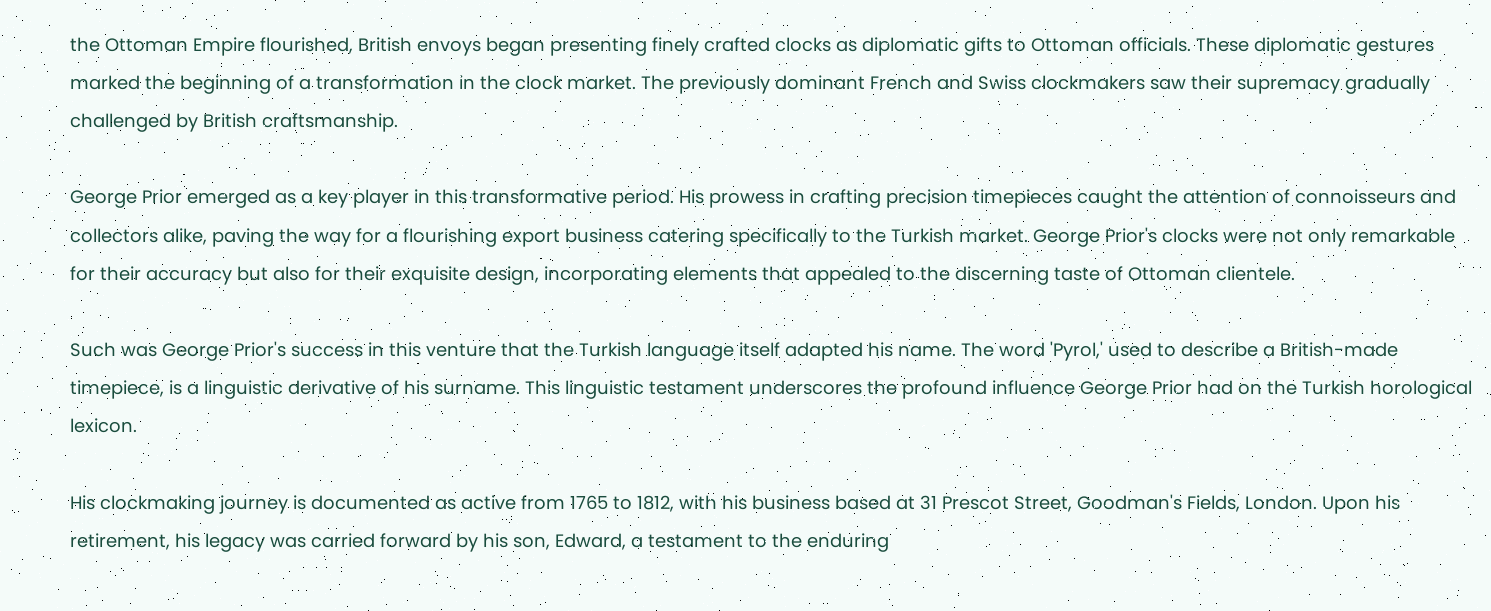the Ottoman Empire flourished, British envoys began presenting finely crafted clocks as diplomatic gifts to Ottoman officials. These diplomatic gestures marked the beginning of a transformation in the clock market. The previously dominant French and Swiss clockmakers saw their supremacy gradually challenged by British craftsmanship.

George Prior emerged as a key player in this transformative period. His prowess in crafting precision timepieces caught the attention of connoisseurs and collectors alike, paving the way for a flourishing export business catering specifically to the Turkish market. George Prior's clocks were not only remarkable for their accuracy but also for their exquisite design, incorporating elements that appealed to the discerning taste of Ottoman clientele.

Such was George Prior's success in this venture that the Turkish language itself adapted his name. The word 'Pyrol,' used to describe a British-made timepiece, is a linguistic derivative of his surname. This linguistic testament underscores the profound influence George Prior had on the Turkish horological lexicon.

His clockmaking journey is documented as active from 1765 to 1812, with his business based at 31 Prescot Street, Goodman's Fields, London. Upon his retirement, his legacy was carried forward by his son, Edward, a testament to the enduring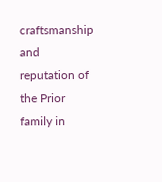craftsmanship and reputation of the Prior family in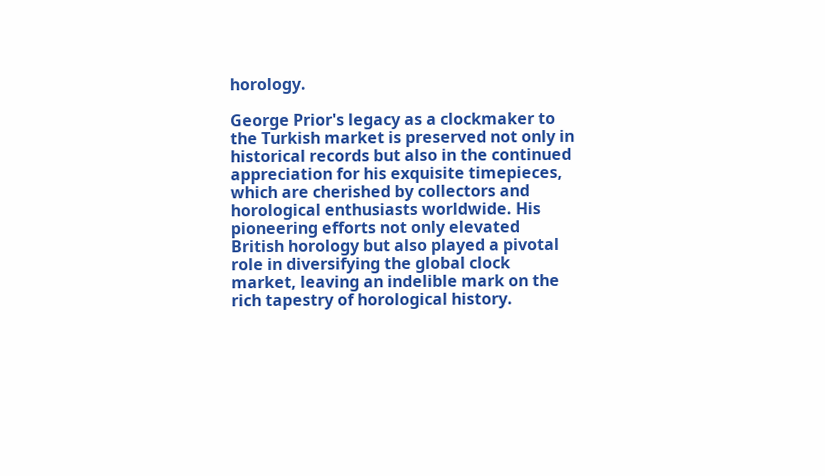horology.

George Prior's legacy as a clockmaker to the Turkish market is preserved not only in historical records but also in the continued appreciation for his exquisite timepieces, which are cherished by collectors and horological enthusiasts worldwide. His pioneering efforts not only elevated British horology but also played a pivotal role in diversifying the global clock market, leaving an indelible mark on the rich tapestry of horological history.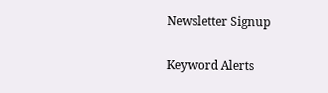Newsletter Signup

Keyword Alerts